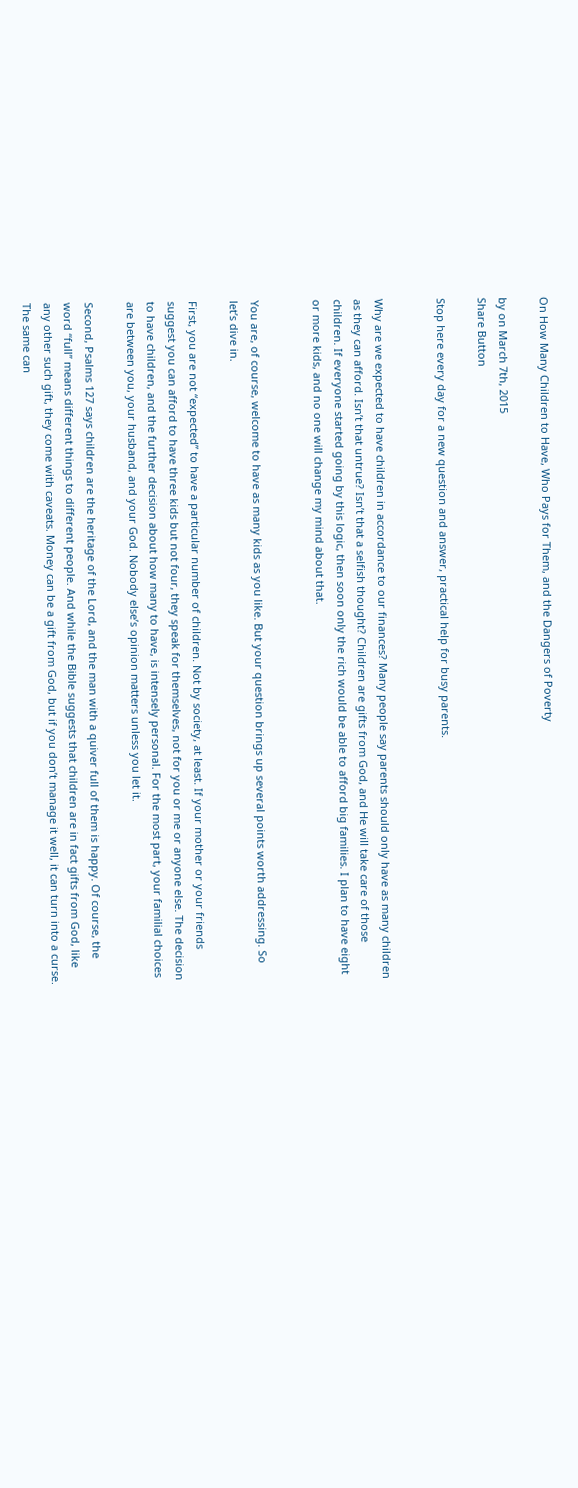On How Many Children to Have, Who Pays for Them, and the Dangers of Poverty

by on March 7th, 2015
Share Button

Stop here every day for a new question and answer, practical help for busy parents.


Why are we expected to have children in accordance to our finances? Many people say parents should only have as many children as they can afford. Isn’t that untrue? Isn’t that a selfish thought? Children are gifts from God, and He will take care of those children. If everyone started going by this logic, then soon only the rich would be able to afford big families. I plan to have eight or more kids, and no one will change my mind about that.


You are, of course, welcome to have as many kids as you like. But your question brings up several points worth addressing. So let’s dive in.

First, you are not “expected” to have a particular number of children. Not by society, at least. If your mother or your friends suggest you can afford to have three kids but not four, they speak for themselves, not for you or me or anyone else. The decision to have children, and the further decision about how many to have, is intensely personal. For the most part, your familial choices are between you, your husband, and your God. Nobody else’s opinion matters unless you let it.

Second, Psalms 127 says children are the heritage of the Lord, and the man with a quiver full of them is happy. Of course, the word “full” means different things to different people. And while the Bible suggests that children are in fact gifts from God, like any other such gift, they come with caveats. Money can be a gift from God, but if you don’t manage it well, it can turn into a curse. The same can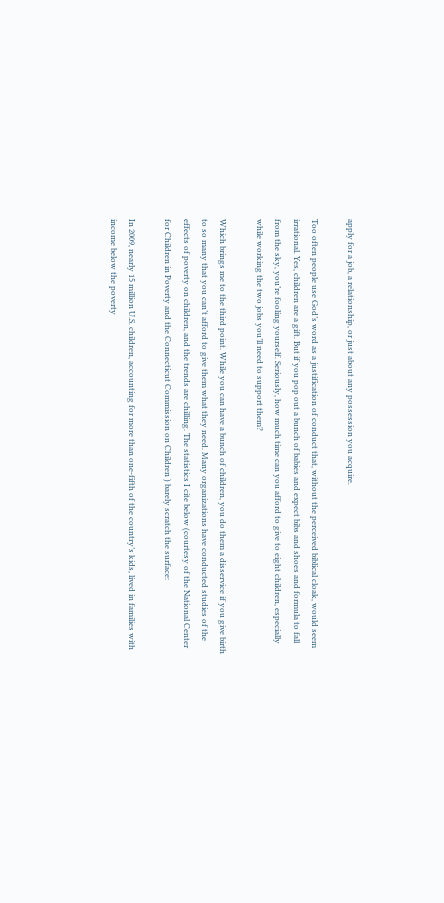apply for a job, a relationship, or just about any possession you acquire.

Too often people use God’s word as a justification of conduct that, without the perceived biblical cloak, would seem irrational. Yes, children are a gift. But if you pop out a bunch of babies and expect bibs and shoes and formula to fall from the sky, you’re fooling yourself. Seriously, how much time can you afford to give to eight children, especially while working the two jobs you’ll need to support them?

Which brings me to the third point. While you can have a bunch of children, you do them a disservice if you give birth to so many that you can’t afford to give them what they need. Many organizations have conducted studies of the effects of poverty on children, and the trends are chilling. The statistics I cite below (courtesy of the National Center for Children in Poverty and the Connecticut Commission on Children ) barely scratch the surface:

In 2009, nearly 15 million U.S. children, accounting for more than one-fifth of the country’s kids, lived in families with income below the poverty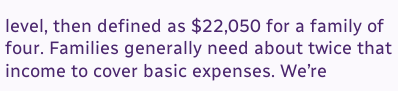level, then defined as $22,050 for a family of four. Families generally need about twice that income to cover basic expenses. We’re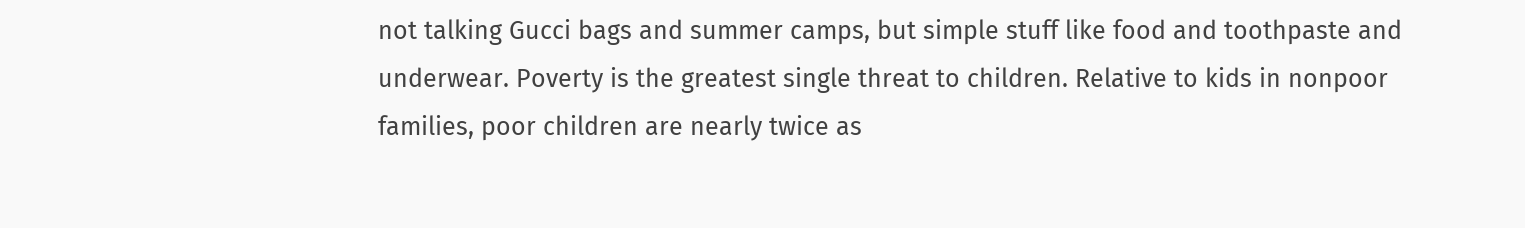not talking Gucci bags and summer camps, but simple stuff like food and toothpaste and underwear. Poverty is the greatest single threat to children. Relative to kids in nonpoor families, poor children are nearly twice as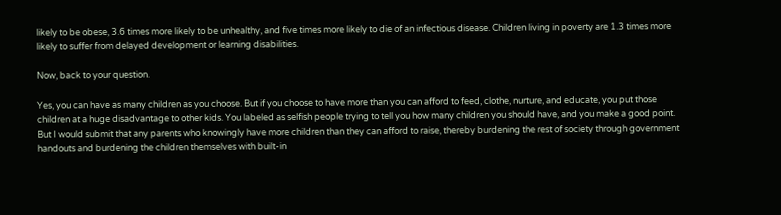likely to be obese, 3.6 times more likely to be unhealthy, and five times more likely to die of an infectious disease. Children living in poverty are 1.3 times more likely to suffer from delayed development or learning disabilities.

Now, back to your question.

Yes, you can have as many children as you choose. But if you choose to have more than you can afford to feed, clothe, nurture, and educate, you put those children at a huge disadvantage to other kids. You labeled as selfish people trying to tell you how many children you should have, and you make a good point. But I would submit that any parents who knowingly have more children than they can afford to raise, thereby burdening the rest of society through government handouts and burdening the children themselves with built-in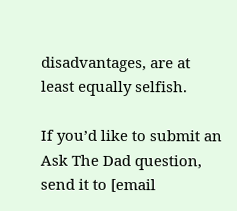disadvantages, are at least equally selfish.

If you’d like to submit an Ask The Dad question, send it to [email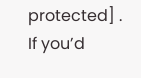protected] . If you’d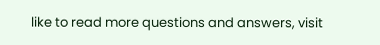like to read more questions and answers, visit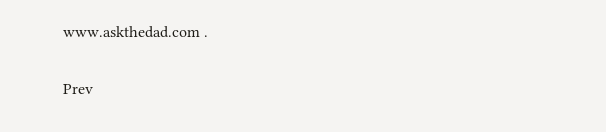www.askthedad.com .

Prev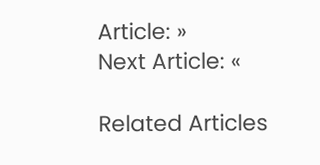Article: »
Next Article: «

Related Articles